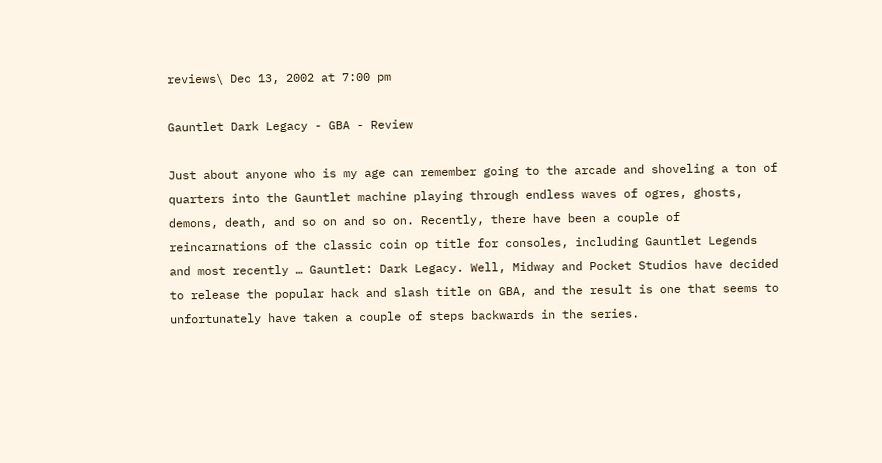reviews\ Dec 13, 2002 at 7:00 pm

Gauntlet Dark Legacy - GBA - Review

Just about anyone who is my age can remember going to the arcade and shoveling a ton of quarters into the Gauntlet machine playing through endless waves of ogres, ghosts, demons, death, and so on and so on. Recently, there have been a couple of reincarnations of the classic coin op title for consoles, including Gauntlet Legends and most recently … Gauntlet: Dark Legacy. Well, Midway and Pocket Studios have decided to release the popular hack and slash title on GBA, and the result is one that seems to unfortunately have taken a couple of steps backwards in the series.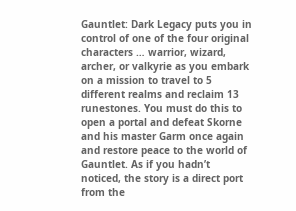Gauntlet: Dark Legacy puts you in control of one of the four original characters … warrior, wizard, archer, or valkyrie as you embark on a mission to travel to 5 different realms and reclaim 13 runestones. You must do this to open a portal and defeat Skorne and his master Garm once again and restore peace to the world of Gauntlet. As if you hadn’t noticed, the story is a direct port from the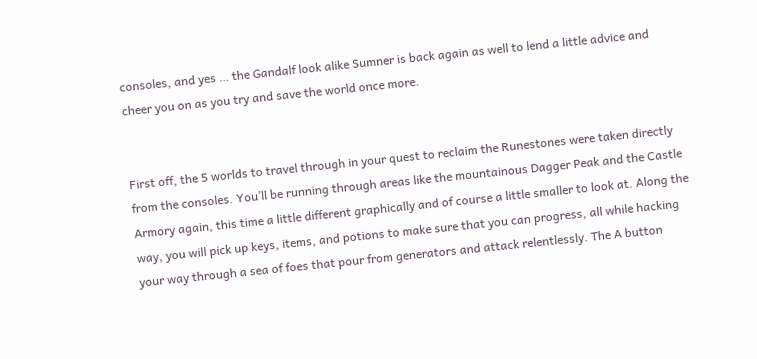consoles, and yes … the Gandalf look alike Sumner is back again as well to lend a little advice and cheer you on as you try and save the world once more.


First off, the 5 worlds to travel through in your quest to reclaim the Runestones were taken directly from the consoles. You’ll be running through areas like the mountainous Dagger Peak and the Castle Armory again, this time a little different graphically and of course a little smaller to look at. Along the way, you will pick up keys, items, and potions to make sure that you can progress, all while hacking your way through a sea of foes that pour from generators and attack relentlessly. The A button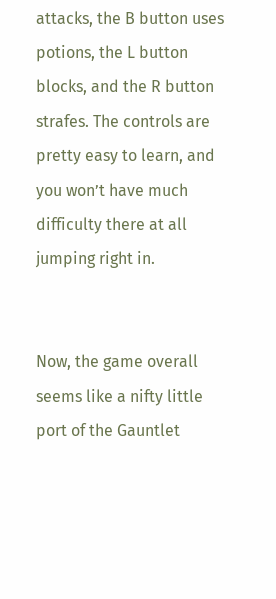attacks, the B button uses potions, the L button blocks, and the R button strafes. The controls are pretty easy to learn, and you won’t have much difficulty there at all jumping right in.


Now, the game overall seems like a nifty little port of the Gauntlet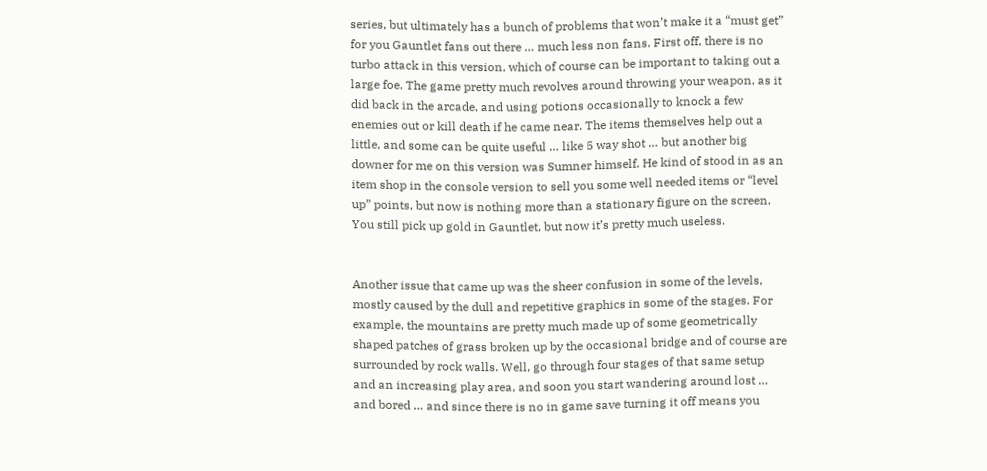series, but ultimately has a bunch of problems that won’t make it a “must get” for you Gauntlet fans out there … much less non fans. First off, there is no turbo attack in this version, which of course can be important to taking out a large foe. The game pretty much revolves around throwing your weapon, as it did back in the arcade, and using potions occasionally to knock a few enemies out or kill death if he came near. The items themselves help out a little, and some can be quite useful … like 5 way shot … but another big downer for me on this version was Sumner himself. He kind of stood in as an item shop in the console version to sell you some well needed items or “level up” points, but now is nothing more than a stationary figure on the screen. You still pick up gold in Gauntlet, but now it’s pretty much useless.


Another issue that came up was the sheer confusion in some of the levels, mostly caused by the dull and repetitive graphics in some of the stages. For example, the mountains are pretty much made up of some geometrically shaped patches of grass broken up by the occasional bridge and of course are surrounded by rock walls. Well, go through four stages of that same setup and an increasing play area, and soon you start wandering around lost … and bored … and since there is no in game save turning it off means you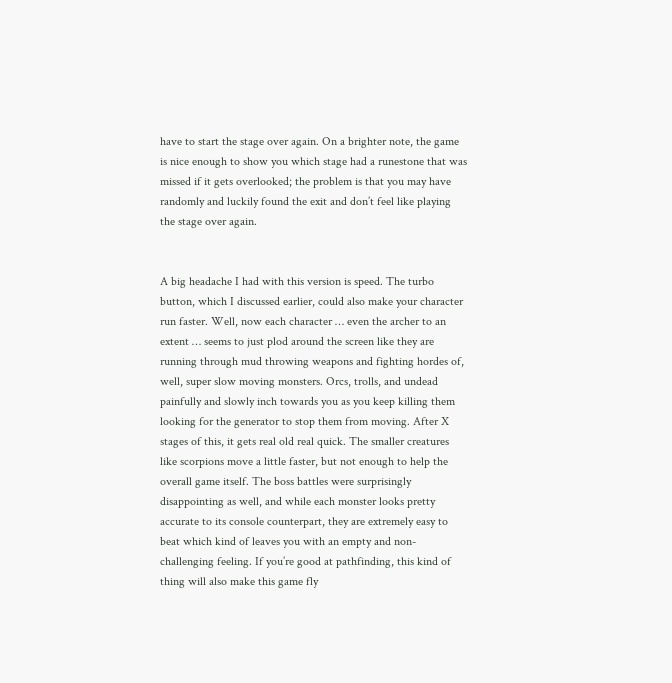have to start the stage over again. On a brighter note, the game is nice enough to show you which stage had a runestone that was missed if it gets overlooked; the problem is that you may have randomly and luckily found the exit and don’t feel like playing the stage over again.


A big headache I had with this version is speed. The turbo button, which I discussed earlier, could also make your character run faster. Well, now each character … even the archer to an extent … seems to just plod around the screen like they are running through mud throwing weapons and fighting hordes of, well, super slow moving monsters. Orcs, trolls, and undead painfully and slowly inch towards you as you keep killing them looking for the generator to stop them from moving. After X stages of this, it gets real old real quick. The smaller creatures like scorpions move a little faster, but not enough to help the overall game itself. The boss battles were surprisingly disappointing as well, and while each monster looks pretty accurate to its console counterpart, they are extremely easy to beat which kind of leaves you with an empty and non-challenging feeling. If you’re good at pathfinding, this kind of thing will also make this game fly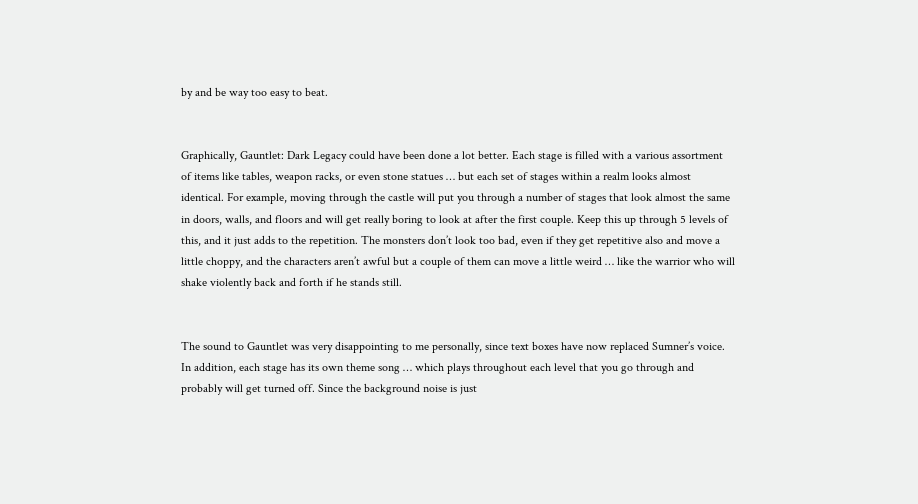by and be way too easy to beat.


Graphically, Gauntlet: Dark Legacy could have been done a lot better. Each stage is filled with a various assortment of items like tables, weapon racks, or even stone statues … but each set of stages within a realm looks almost identical. For example, moving through the castle will put you through a number of stages that look almost the same in doors, walls, and floors and will get really boring to look at after the first couple. Keep this up through 5 levels of this, and it just adds to the repetition. The monsters don’t look too bad, even if they get repetitive also and move a little choppy, and the characters aren’t awful but a couple of them can move a little weird … like the warrior who will shake violently back and forth if he stands still.


The sound to Gauntlet was very disappointing to me personally, since text boxes have now replaced Sumner’s voice. In addition, each stage has its own theme song … which plays throughout each level that you go through and probably will get turned off. Since the background noise is just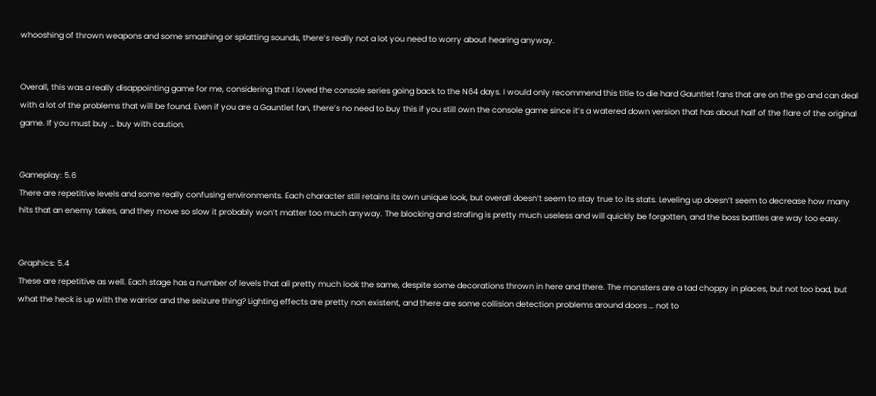whooshing of thrown weapons and some smashing or splatting sounds, there’s really not a lot you need to worry about hearing anyway.


Overall, this was a really disappointing game for me, considering that I loved the console series going back to the N64 days. I would only recommend this title to die hard Gauntlet fans that are on the go and can deal with a lot of the problems that will be found. Even if you are a Gauntlet fan, there’s no need to buy this if you still own the console game since it’s a watered down version that has about half of the flare of the original game. If you must buy … buy with caution.


Gameplay: 5.6
There are repetitive levels and some really confusing environments. Each character still retains its own unique look, but overall doesn’t seem to stay true to its stats. Leveling up doesn’t seem to decrease how many hits that an enemy takes, and they move so slow it probably won’t matter too much anyway. The blocking and strafing is pretty much useless and will quickly be forgotten, and the boss battles are way too easy.


Graphics: 5.4
These are repetitive as well. Each stage has a number of levels that all pretty much look the same, despite some decorations thrown in here and there. The monsters are a tad choppy in places, but not too bad, but what the heck is up with the warrior and the seizure thing? Lighting effects are pretty non existent, and there are some collision detection problems around doors … not to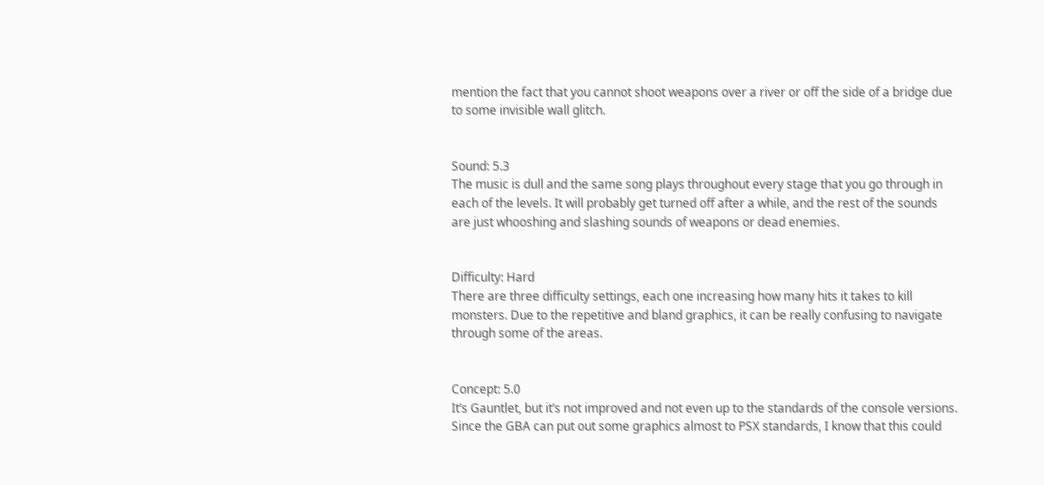mention the fact that you cannot shoot weapons over a river or off the side of a bridge due to some invisible wall glitch.


Sound: 5.3
The music is dull and the same song plays throughout every stage that you go through in each of the levels. It will probably get turned off after a while, and the rest of the sounds are just whooshing and slashing sounds of weapons or dead enemies.


Difficulty: Hard
There are three difficulty settings, each one increasing how many hits it takes to kill monsters. Due to the repetitive and bland graphics, it can be really confusing to navigate through some of the areas.


Concept: 5.0
It’s Gauntlet, but it’s not improved and not even up to the standards of the console versions. Since the GBA can put out some graphics almost to PSX standards, I know that this could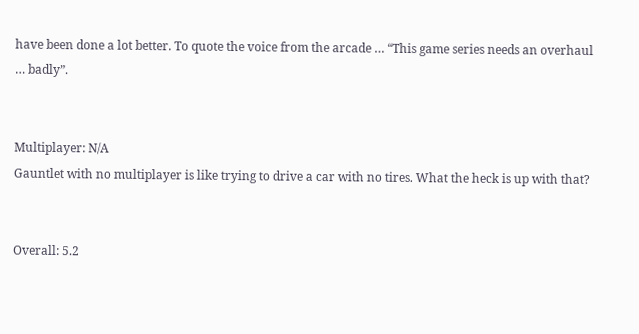have been done a lot better. To quote the voice from the arcade … “This game series needs an overhaul … badly”.


Multiplayer: N/A
Gauntlet with no multiplayer is like trying to drive a car with no tires. What the heck is up with that?


Overall: 5.2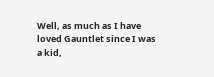Well, as much as I have loved Gauntlet since I was a kid,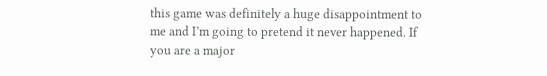this game was definitely a huge disappointment to me and I’m going to pretend it never happened. If you are a major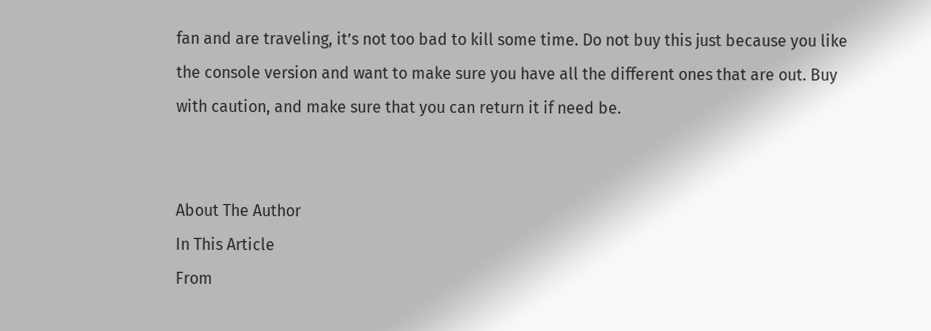fan and are traveling, it’s not too bad to kill some time. Do not buy this just because you like the console version and want to make sure you have all the different ones that are out. Buy with caution, and make sure that you can return it if need be.


About The Author
In This Article
From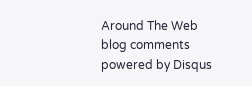Around The Web
blog comments powered by Disqus